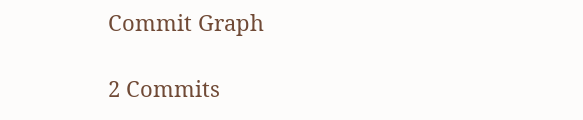Commit Graph

2 Commits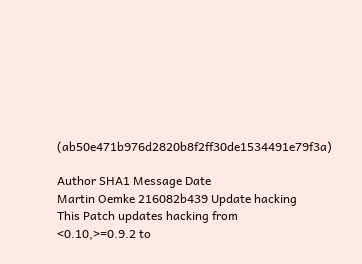(ab50e471b976d2820b8f2ff30de1534491e79f3a)

Author SHA1 Message Date
Martin Oemke 216082b439 Update hacking
This Patch updates hacking from
<0.10,>=0.9.2 to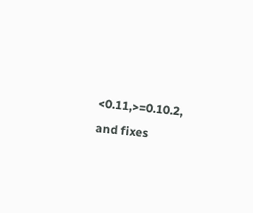<0.11,>=0.10.2,
and fixes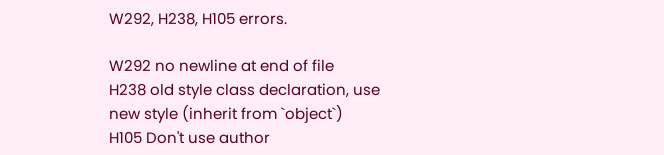W292, H238, H105 errors.

W292 no newline at end of file
H238 old style class declaration, use new style (inherit from `object`)
H105 Don't use author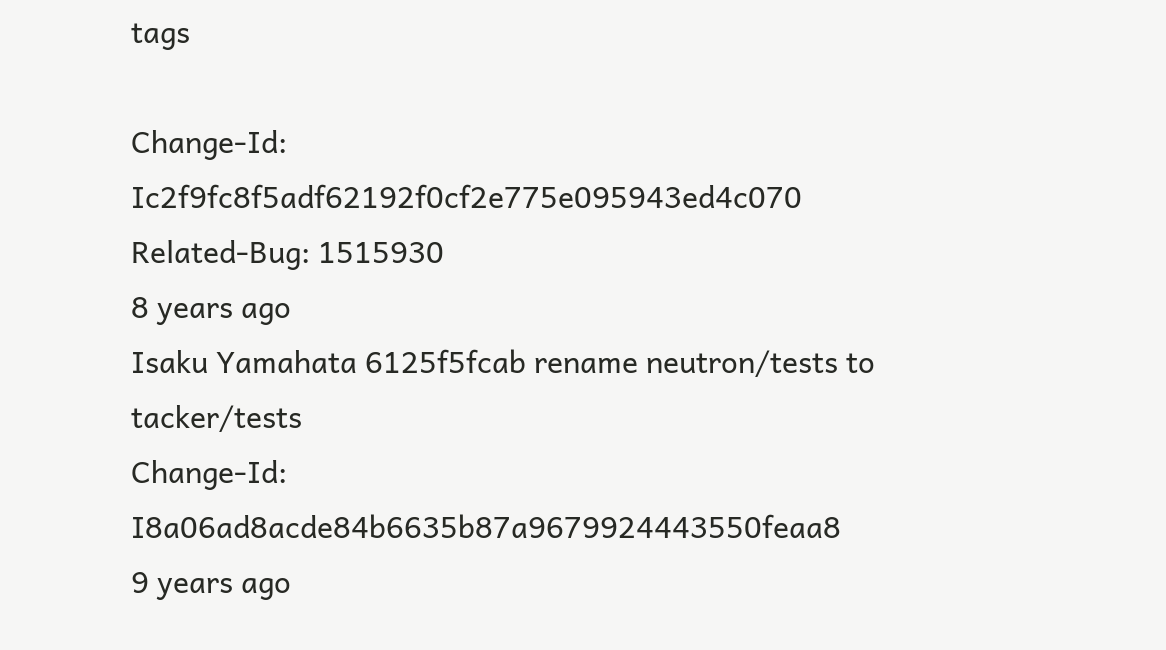tags

Change-Id: Ic2f9fc8f5adf62192f0cf2e775e095943ed4c070
Related-Bug: 1515930
8 years ago
Isaku Yamahata 6125f5fcab rename neutron/tests to tacker/tests
Change-Id: I8a06ad8acde84b6635b87a9679924443550feaa8
9 years ago